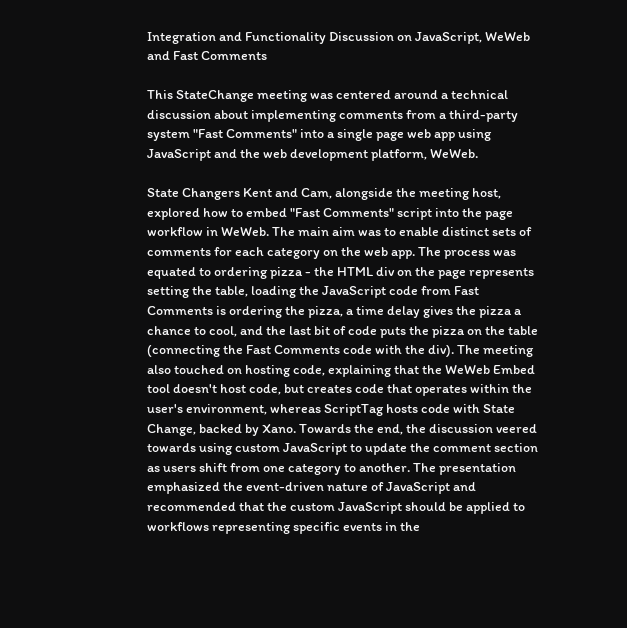Integration and Functionality Discussion on JavaScript, WeWeb and Fast Comments

This StateChange meeting was centered around a technical discussion about implementing comments from a third-party system "Fast Comments" into a single page web app using JavaScript and the web development platform, WeWeb.

State Changers Kent and Cam, alongside the meeting host, explored how to embed "Fast Comments" script into the page workflow in WeWeb. The main aim was to enable distinct sets of comments for each category on the web app. The process was equated to ordering pizza - the HTML div on the page represents setting the table, loading the JavaScript code from Fast Comments is ordering the pizza, a time delay gives the pizza a chance to cool, and the last bit of code puts the pizza on the table (connecting the Fast Comments code with the div). The meeting also touched on hosting code, explaining that the WeWeb Embed tool doesn't host code, but creates code that operates within the user's environment, whereas ScriptTag hosts code with State Change, backed by Xano. Towards the end, the discussion veered towards using custom JavaScript to update the comment section as users shift from one category to another. The presentation emphasized the event-driven nature of JavaScript and recommended that the custom JavaScript should be applied to workflows representing specific events in the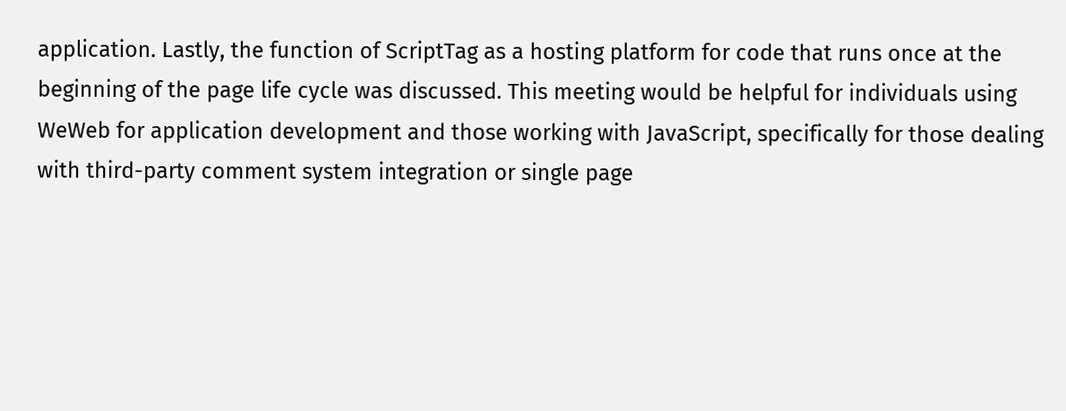application. Lastly, the function of ScriptTag as a hosting platform for code that runs once at the beginning of the page life cycle was discussed. This meeting would be helpful for individuals using WeWeb for application development and those working with JavaScript, specifically for those dealing with third-party comment system integration or single page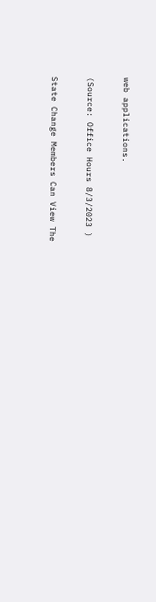web applications.

(Source: Office Hours 8/3/2023 )

State Change Members Can View The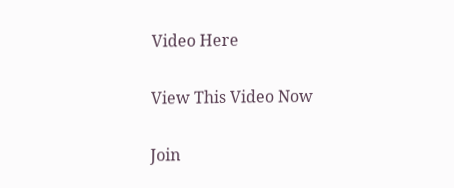Video Here

View This Video Now

Join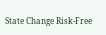State Change Risk-Free